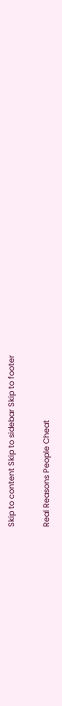Skip to content Skip to sidebar Skip to footer

Real Reasons People Cheat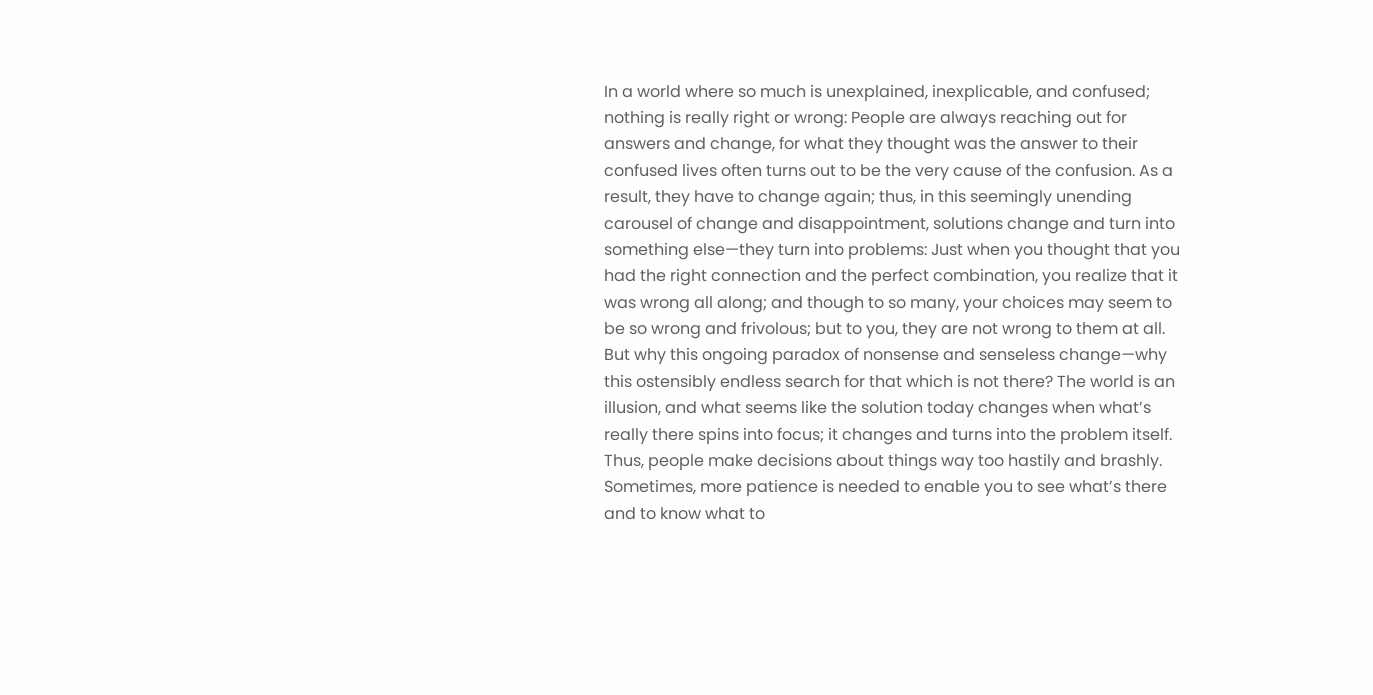In a world where so much is unexplained, inexplicable, and confused; nothing is really right or wrong: People are always reaching out for answers and change, for what they thought was the answer to their confused lives often turns out to be the very cause of the confusion. As a result, they have to change again; thus, in this seemingly unending carousel of change and disappointment, solutions change and turn into something else—they turn into problems: Just when you thought that you had the right connection and the perfect combination, you realize that it was wrong all along; and though to so many, your choices may seem to be so wrong and frivolous; but to you, they are not wrong to them at all. But why this ongoing paradox of nonsense and senseless change—why this ostensibly endless search for that which is not there? The world is an illusion, and what seems like the solution today changes when what’s really there spins into focus; it changes and turns into the problem itself.
Thus, people make decisions about things way too hastily and brashly. Sometimes, more patience is needed to enable you to see what’s there and to know what to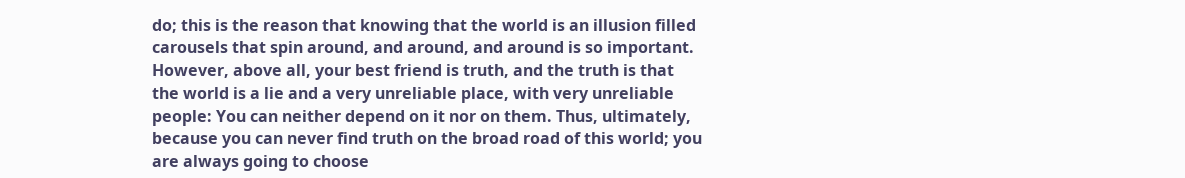do; this is the reason that knowing that the world is an illusion filled carousels that spin around, and around, and around is so important. However, above all, your best friend is truth, and the truth is that the world is a lie and a very unreliable place, with very unreliable people: You can neither depend on it nor on them. Thus, ultimately, because you can never find truth on the broad road of this world; you are always going to choose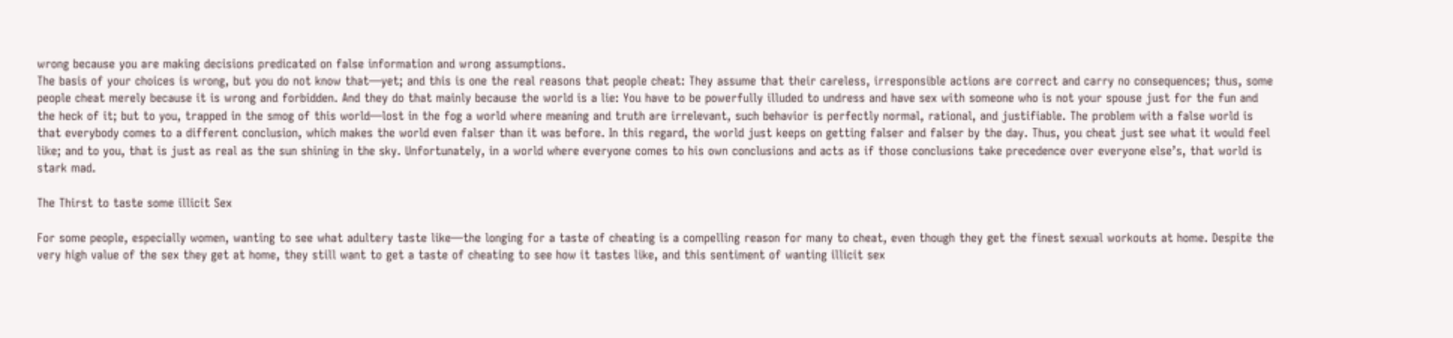wrong because you are making decisions predicated on false information and wrong assumptions.
The basis of your choices is wrong, but you do not know that—yet; and this is one the real reasons that people cheat: They assume that their careless, irresponsible actions are correct and carry no consequences; thus, some people cheat merely because it is wrong and forbidden. And they do that mainly because the world is a lie: You have to be powerfully illuded to undress and have sex with someone who is not your spouse just for the fun and the heck of it; but to you, trapped in the smog of this world—lost in the fog a world where meaning and truth are irrelevant, such behavior is perfectly normal, rational, and justifiable. The problem with a false world is that everybody comes to a different conclusion, which makes the world even falser than it was before. In this regard, the world just keeps on getting falser and falser by the day. Thus, you cheat just see what it would feel like; and to you, that is just as real as the sun shining in the sky. Unfortunately, in a world where everyone comes to his own conclusions and acts as if those conclusions take precedence over everyone else’s, that world is stark mad.

The Thirst to taste some illicit Sex

For some people, especially women, wanting to see what adultery taste like—the longing for a taste of cheating is a compelling reason for many to cheat, even though they get the finest sexual workouts at home. Despite the very high value of the sex they get at home, they still want to get a taste of cheating to see how it tastes like, and this sentiment of wanting illicit sex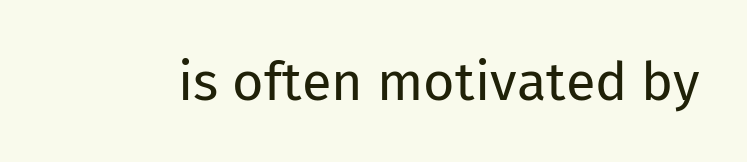is often motivated by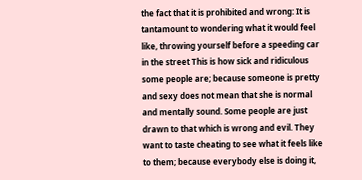the fact that it is prohibited and wrong: It is tantamount to wondering what it would feel like, throwing yourself before a speeding car in the street This is how sick and ridiculous some people are; because someone is pretty and sexy does not mean that she is normal and mentally sound. Some people are just drawn to that which is wrong and evil. They want to taste cheating to see what it feels like to them; because everybody else is doing it,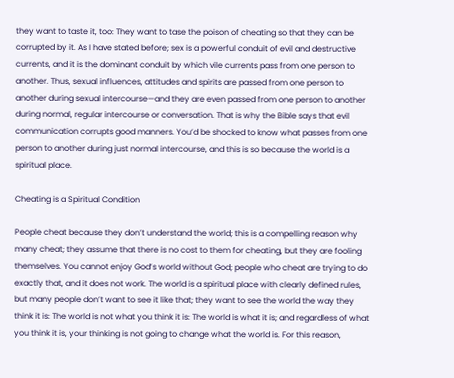they want to taste it, too: They want to tase the poison of cheating so that they can be corrupted by it. As I have stated before; sex is a powerful conduit of evil and destructive currents, and it is the dominant conduit by which vile currents pass from one person to another. Thus, sexual influences, attitudes and spirits are passed from one person to another during sexual intercourse—and they are even passed from one person to another during normal, regular intercourse or conversation. That is why the Bible says that evil communication corrupts good manners. You’d be shocked to know what passes from one person to another during just normal intercourse, and this is so because the world is a spiritual place.

Cheating is a Spiritual Condition

People cheat because they don’t understand the world; this is a compelling reason why many cheat; they assume that there is no cost to them for cheating, but they are fooling themselves. You cannot enjoy God’s world without God; people who cheat are trying to do exactly that, and it does not work. The world is a spiritual place with clearly defined rules, but many people don’t want to see it like that; they want to see the world the way they think it is: The world is not what you think it is: The world is what it is; and regardless of what you think it is, your thinking is not going to change what the world is. For this reason,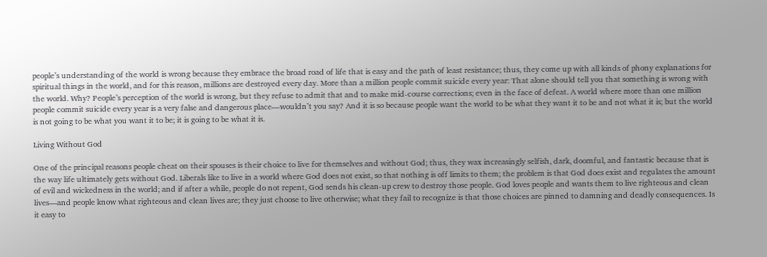people’s understanding of the world is wrong because they embrace the broad road of life that is easy and the path of least resistance; thus, they come up with all kinds of phony explanations for spiritual things in the world, and for this reason, millions are destroyed every day. More than a million people commit suicide every year: That alone should tell you that something is wrong with the world. Why? People’s perception of the world is wrong, but they refuse to admit that and to make mid-course corrections; even in the face of defeat. A world where more than one million people commit suicide every year is a very false and dangerous place—wouldn’t you say? And it is so because people want the world to be what they want it to be and not what it is; but the world is not going to be what you want it to be; it is going to be what it is.

Living Without God

One of the principal reasons people cheat on their spouses is their choice to live for themselves and without God; thus, they wax increasingly selfish, dark, doomful, and fantastic because that is the way life ultimately gets without God. Liberals like to live in a world where God does not exist, so that nothing is off limits to them; the problem is that God does exist and regulates the amount of evil and wickedness in the world; and if after a while, people do not repent, God sends his clean-up crew to destroy those people. God loves people and wants them to live righteous and clean lives—and people know what righteous and clean lives are; they just choose to live otherwise; what they fail to recognize is that those choices are pinned to damning and deadly consequences. Is it easy to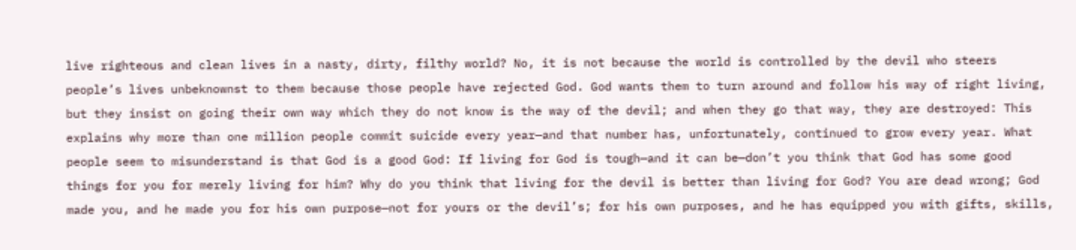live righteous and clean lives in a nasty, dirty, filthy world? No, it is not because the world is controlled by the devil who steers people’s lives unbeknownst to them because those people have rejected God. God wants them to turn around and follow his way of right living, but they insist on going their own way which they do not know is the way of the devil; and when they go that way, they are destroyed: This explains why more than one million people commit suicide every year—and that number has, unfortunately, continued to grow every year. What people seem to misunderstand is that God is a good God: If living for God is tough—and it can be—don’t you think that God has some good things for you for merely living for him? Why do you think that living for the devil is better than living for God? You are dead wrong; God made you, and he made you for his own purpose—not for yours or the devil’s; for his own purposes, and he has equipped you with gifts, skills,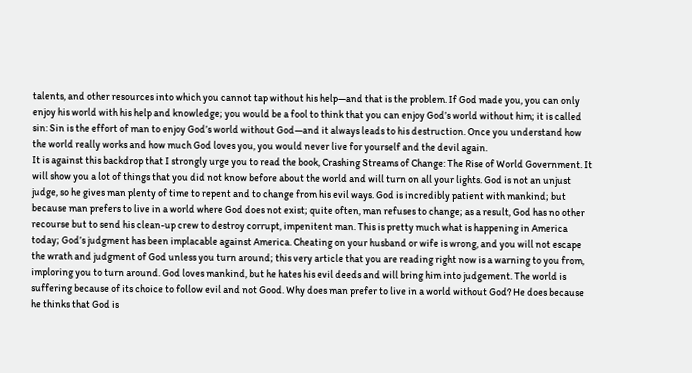talents, and other resources into which you cannot tap without his help—and that is the problem. If God made you, you can only enjoy his world with his help and knowledge; you would be a fool to think that you can enjoy God’s world without him; it is called sin: Sin is the effort of man to enjoy God’s world without God—and it always leads to his destruction. Once you understand how the world really works and how much God loves you, you would never live for yourself and the devil again.
It is against this backdrop that I strongly urge you to read the book, Crashing Streams of Change: The Rise of World Government. It will show you a lot of things that you did not know before about the world and will turn on all your lights. God is not an unjust judge, so he gives man plenty of time to repent and to change from his evil ways. God is incredibly patient with mankind; but because man prefers to live in a world where God does not exist; quite often, man refuses to change; as a result, God has no other recourse but to send his clean-up crew to destroy corrupt, impenitent man. This is pretty much what is happening in America today; God’s judgment has been implacable against America. Cheating on your husband or wife is wrong, and you will not escape the wrath and judgment of God unless you turn around; this very article that you are reading right now is a warning to you from, imploring you to turn around. God loves mankind, but he hates his evil deeds and will bring him into judgement. The world is suffering because of its choice to follow evil and not Good. Why does man prefer to live in a world without God? He does because he thinks that God is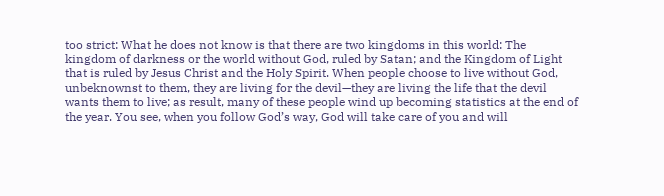too strict: What he does not know is that there are two kingdoms in this world: The kingdom of darkness or the world without God, ruled by Satan; and the Kingdom of Light that is ruled by Jesus Christ and the Holy Spirit. When people choose to live without God, unbeknownst to them, they are living for the devil—they are living the life that the devil wants them to live; as result, many of these people wind up becoming statistics at the end of the year. You see, when you follow God’s way, God will take care of you and will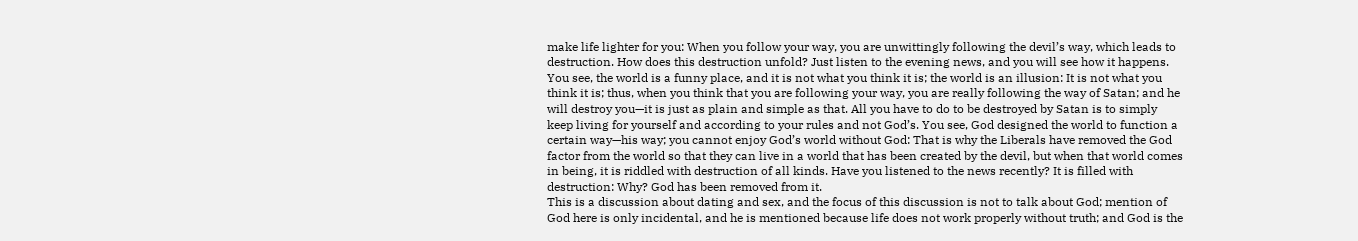make life lighter for you: When you follow your way, you are unwittingly following the devil’s way, which leads to destruction. How does this destruction unfold? Just listen to the evening news, and you will see how it happens. You see, the world is a funny place, and it is not what you think it is; the world is an illusion: It is not what you think it is; thus, when you think that you are following your way, you are really following the way of Satan; and he will destroy you—it is just as plain and simple as that. All you have to do to be destroyed by Satan is to simply keep living for yourself and according to your rules and not God’s. You see, God designed the world to function a certain way—his way; you cannot enjoy God’s world without God: That is why the Liberals have removed the God factor from the world so that they can live in a world that has been created by the devil, but when that world comes in being, it is riddled with destruction of all kinds. Have you listened to the news recently? It is filled with destruction: Why? God has been removed from it.
This is a discussion about dating and sex, and the focus of this discussion is not to talk about God; mention of God here is only incidental, and he is mentioned because life does not work properly without truth; and God is the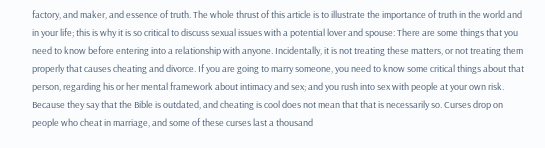factory, and maker, and essence of truth. The whole thrust of this article is to illustrate the importance of truth in the world and in your life; this is why it is so critical to discuss sexual issues with a potential lover and spouse: There are some things that you need to know before entering into a relationship with anyone. Incidentally, it is not treating these matters, or not treating them properly that causes cheating and divorce. If you are going to marry someone, you need to know some critical things about that person, regarding his or her mental framework about intimacy and sex; and you rush into sex with people at your own risk. Because they say that the Bible is outdated, and cheating is cool does not mean that that is necessarily so. Curses drop on people who cheat in marriage, and some of these curses last a thousand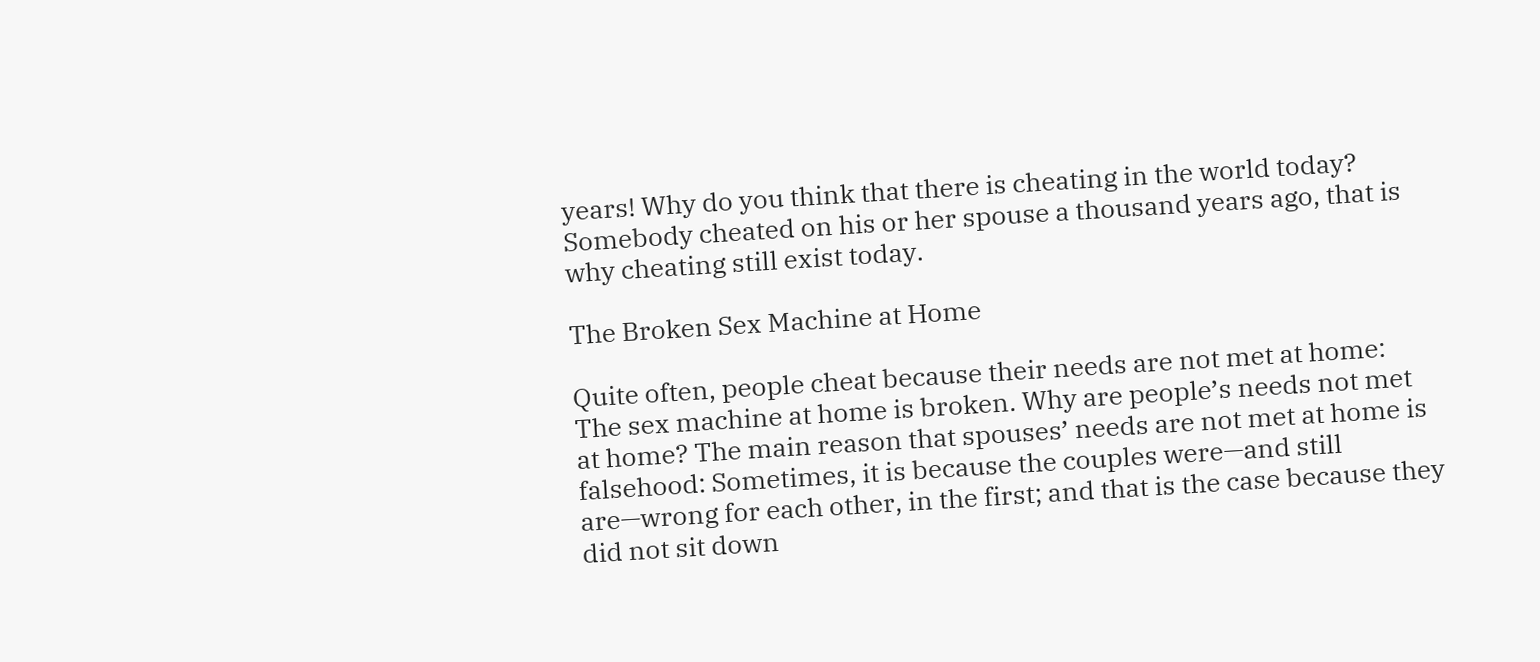years! Why do you think that there is cheating in the world today? Somebody cheated on his or her spouse a thousand years ago, that is why cheating still exist today.

The Broken Sex Machine at Home

Quite often, people cheat because their needs are not met at home: The sex machine at home is broken. Why are people’s needs not met at home? The main reason that spouses’ needs are not met at home is falsehood: Sometimes, it is because the couples were—and still are—wrong for each other, in the first; and that is the case because they did not sit down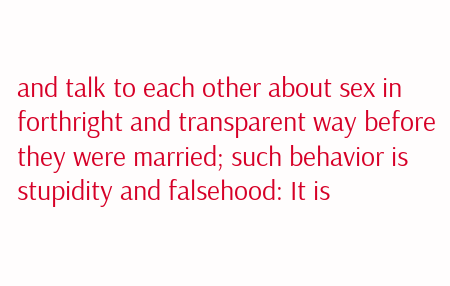and talk to each other about sex in forthright and transparent way before they were married; such behavior is stupidity and falsehood: It is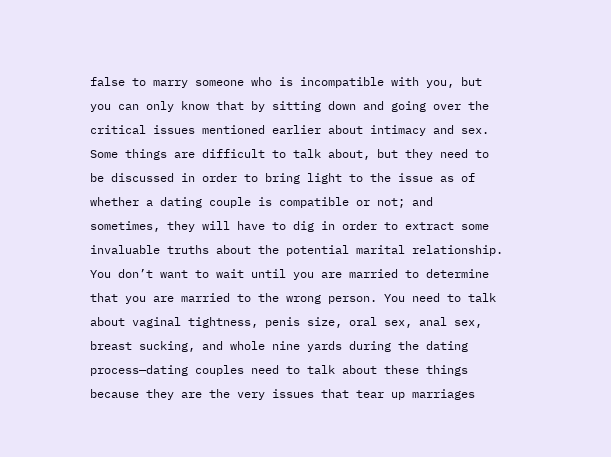false to marry someone who is incompatible with you, but you can only know that by sitting down and going over the critical issues mentioned earlier about intimacy and sex. Some things are difficult to talk about, but they need to be discussed in order to bring light to the issue as of whether a dating couple is compatible or not; and sometimes, they will have to dig in order to extract some invaluable truths about the potential marital relationship. You don’t want to wait until you are married to determine that you are married to the wrong person. You need to talk about vaginal tightness, penis size, oral sex, anal sex, breast sucking, and whole nine yards during the dating process—dating couples need to talk about these things because they are the very issues that tear up marriages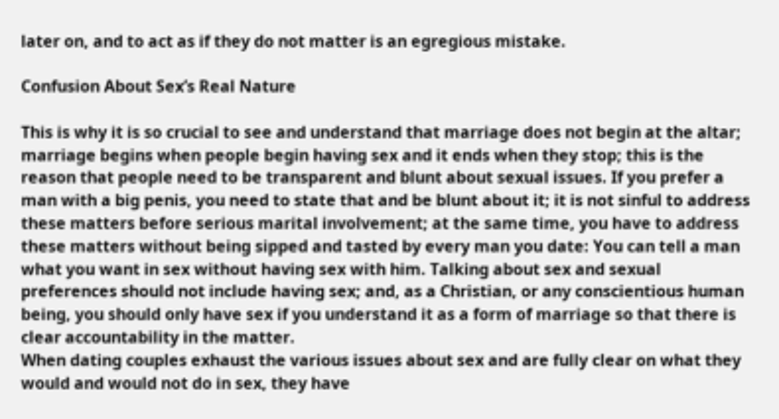later on, and to act as if they do not matter is an egregious mistake.

Confusion About Sex’s Real Nature

This is why it is so crucial to see and understand that marriage does not begin at the altar; marriage begins when people begin having sex and it ends when they stop; this is the reason that people need to be transparent and blunt about sexual issues. If you prefer a man with a big penis, you need to state that and be blunt about it; it is not sinful to address these matters before serious marital involvement; at the same time, you have to address these matters without being sipped and tasted by every man you date: You can tell a man what you want in sex without having sex with him. Talking about sex and sexual preferences should not include having sex; and, as a Christian, or any conscientious human being, you should only have sex if you understand it as a form of marriage so that there is clear accountability in the matter.
When dating couples exhaust the various issues about sex and are fully clear on what they would and would not do in sex, they have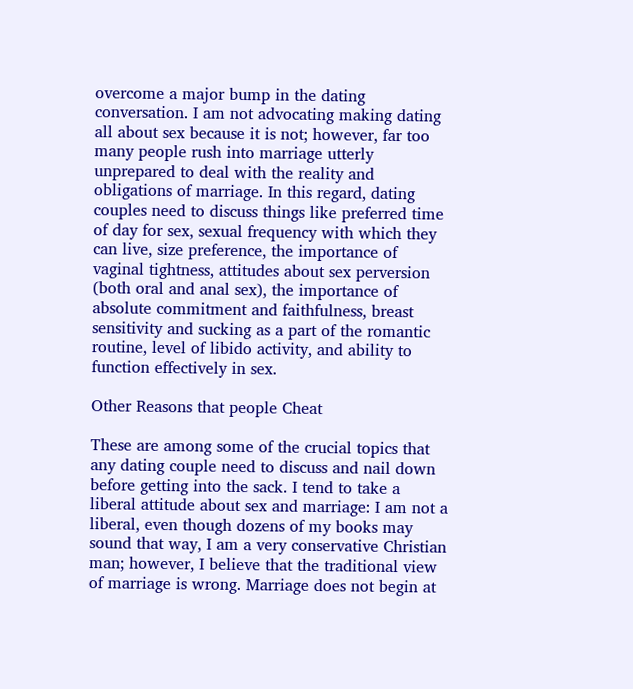overcome a major bump in the dating conversation. I am not advocating making dating all about sex because it is not; however, far too many people rush into marriage utterly unprepared to deal with the reality and obligations of marriage. In this regard, dating couples need to discuss things like preferred time of day for sex, sexual frequency with which they can live, size preference, the importance of vaginal tightness, attitudes about sex perversion (both oral and anal sex), the importance of absolute commitment and faithfulness, breast sensitivity and sucking as a part of the romantic routine, level of libido activity, and ability to function effectively in sex.

Other Reasons that people Cheat

These are among some of the crucial topics that any dating couple need to discuss and nail down before getting into the sack. I tend to take a liberal attitude about sex and marriage: I am not a liberal, even though dozens of my books may sound that way, I am a very conservative Christian man; however, I believe that the traditional view of marriage is wrong. Marriage does not begin at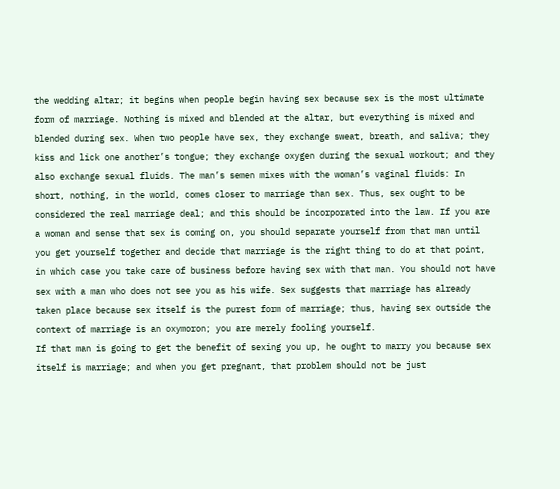the wedding altar; it begins when people begin having sex because sex is the most ultimate form of marriage. Nothing is mixed and blended at the altar, but everything is mixed and blended during sex. When two people have sex, they exchange sweat, breath, and saliva; they kiss and lick one another’s tongue; they exchange oxygen during the sexual workout; and they also exchange sexual fluids. The man’s semen mixes with the woman’s vaginal fluids: In short, nothing, in the world, comes closer to marriage than sex. Thus, sex ought to be considered the real marriage deal; and this should be incorporated into the law. If you are a woman and sense that sex is coming on, you should separate yourself from that man until you get yourself together and decide that marriage is the right thing to do at that point, in which case you take care of business before having sex with that man. You should not have sex with a man who does not see you as his wife. Sex suggests that marriage has already taken place because sex itself is the purest form of marriage; thus, having sex outside the context of marriage is an oxymoron; you are merely fooling yourself.
If that man is going to get the benefit of sexing you up, he ought to marry you because sex itself is marriage; and when you get pregnant, that problem should not be just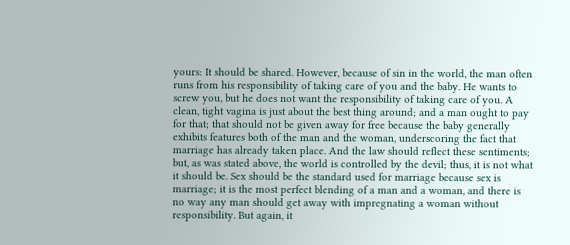yours: It should be shared. However, because of sin in the world, the man often runs from his responsibility of taking care of you and the baby. He wants to screw you, but he does not want the responsibility of taking care of you. A clean, tight vagina is just about the best thing around; and a man ought to pay for that; that should not be given away for free because the baby generally exhibits features both of the man and the woman, underscoring the fact that marriage has already taken place. And the law should reflect these sentiments; but, as was stated above, the world is controlled by the devil; thus, it is not what it should be. Sex should be the standard used for marriage because sex is marriage; it is the most perfect blending of a man and a woman, and there is no way any man should get away with impregnating a woman without responsibility. But again, it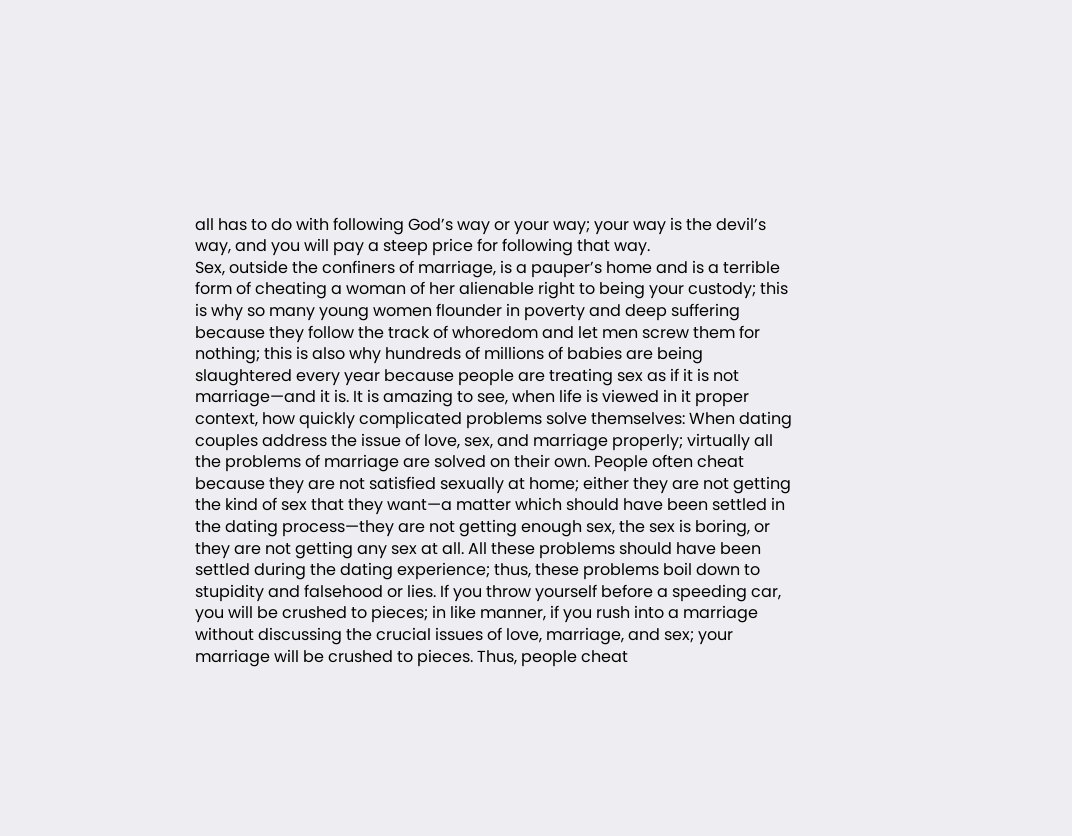all has to do with following God’s way or your way; your way is the devil’s way, and you will pay a steep price for following that way.
Sex, outside the confiners of marriage, is a pauper’s home and is a terrible form of cheating a woman of her alienable right to being your custody; this is why so many young women flounder in poverty and deep suffering because they follow the track of whoredom and let men screw them for nothing; this is also why hundreds of millions of babies are being slaughtered every year because people are treating sex as if it is not marriage—and it is. It is amazing to see, when life is viewed in it proper context, how quickly complicated problems solve themselves: When dating couples address the issue of love, sex, and marriage properly; virtually all the problems of marriage are solved on their own. People often cheat because they are not satisfied sexually at home; either they are not getting the kind of sex that they want—a matter which should have been settled in the dating process—they are not getting enough sex, the sex is boring, or they are not getting any sex at all. All these problems should have been settled during the dating experience; thus, these problems boil down to stupidity and falsehood or lies. If you throw yourself before a speeding car, you will be crushed to pieces; in like manner, if you rush into a marriage without discussing the crucial issues of love, marriage, and sex; your marriage will be crushed to pieces. Thus, people cheat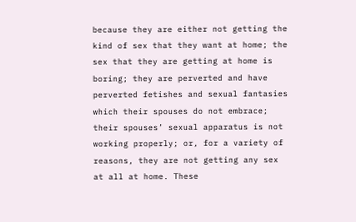because they are either not getting the kind of sex that they want at home; the sex that they are getting at home is boring; they are perverted and have perverted fetishes and sexual fantasies which their spouses do not embrace; their spouses’ sexual apparatus is not working properly; or, for a variety of reasons, they are not getting any sex at all at home. These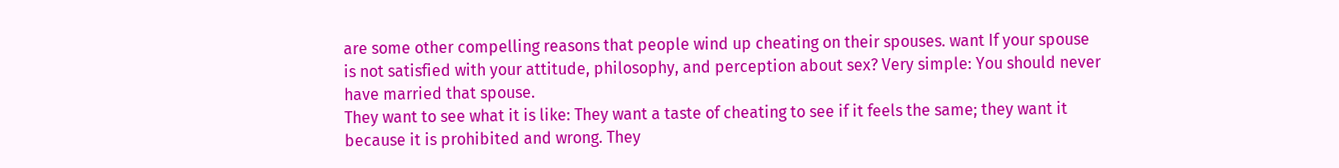are some other compelling reasons that people wind up cheating on their spouses. want If your spouse is not satisfied with your attitude, philosophy, and perception about sex? Very simple: You should never have married that spouse.
They want to see what it is like: They want a taste of cheating to see if it feels the same; they want it because it is prohibited and wrong. They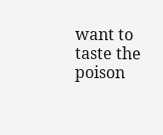want to taste the poison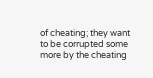of cheating; they want to be corrupted some more by the cheating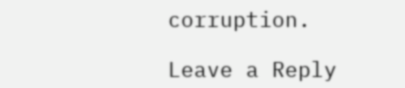corruption.

Leave a Reply